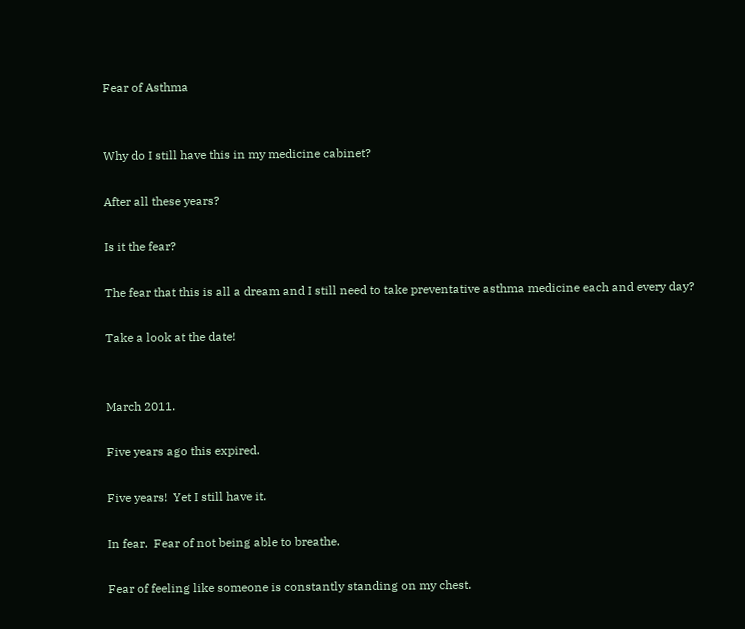Fear of Asthma


Why do I still have this in my medicine cabinet?

After all these years?

Is it the fear?

The fear that this is all a dream and I still need to take preventative asthma medicine each and every day?

Take a look at the date!


March 2011.

Five years ago this expired.

Five years!  Yet I still have it.

In fear.  Fear of not being able to breathe.

Fear of feeling like someone is constantly standing on my chest.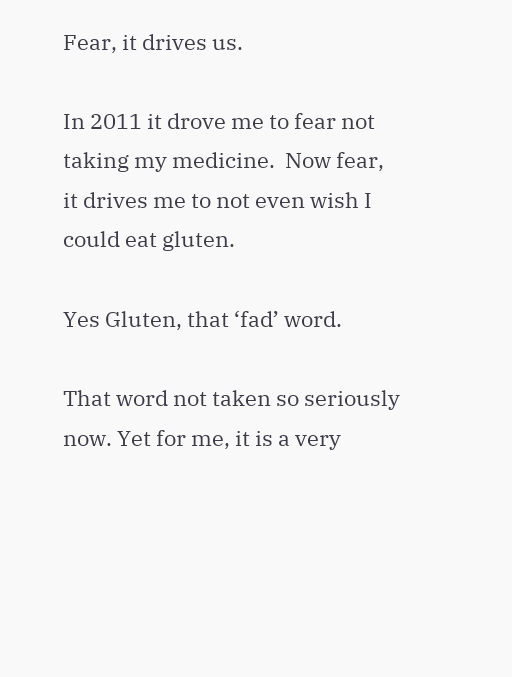Fear, it drives us.

In 2011 it drove me to fear not taking my medicine.  Now fear, it drives me to not even wish I could eat gluten.

Yes Gluten, that ‘fad’ word.

That word not taken so seriously now. Yet for me, it is a very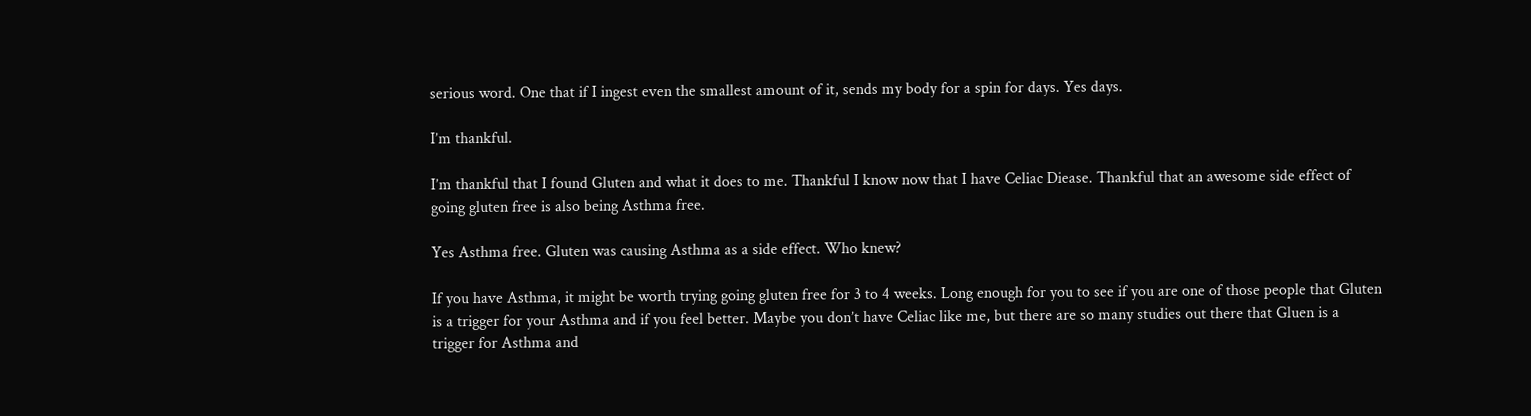serious word. One that if I ingest even the smallest amount of it, sends my body for a spin for days. Yes days.

I’m thankful.

I’m thankful that I found Gluten and what it does to me. Thankful I know now that I have Celiac Diease. Thankful that an awesome side effect of going gluten free is also being Asthma free.

Yes Asthma free. Gluten was causing Asthma as a side effect. Who knew?

If you have Asthma, it might be worth trying going gluten free for 3 to 4 weeks. Long enough for you to see if you are one of those people that Gluten is a trigger for your Asthma and if you feel better. Maybe you don’t have Celiac like me, but there are so many studies out there that Gluen is a trigger for Asthma and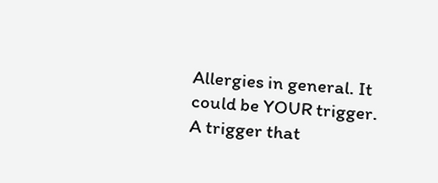Allergies in general. It could be YOUR trigger. A trigger that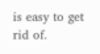is easy to get rid of.